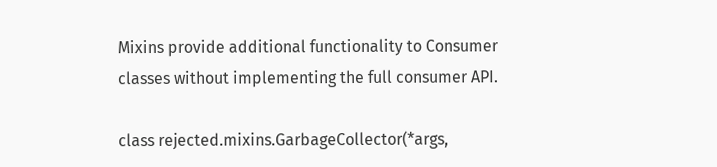Mixins provide additional functionality to Consumer classes without implementing the full consumer API.

class rejected.mixins.GarbageCollector(*args,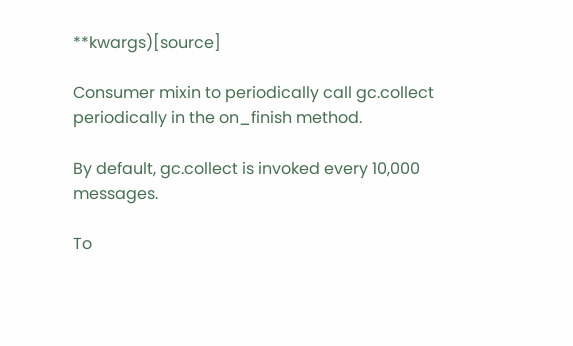**kwargs)[source]

Consumer mixin to periodically call gc.collect periodically in the on_finish method.

By default, gc.collect is invoked every 10,000 messages.

To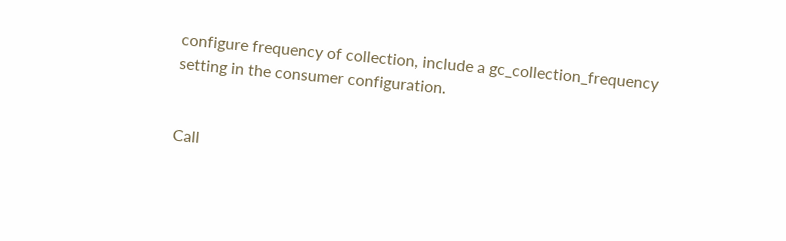configure frequency of collection, include a gc_collection_frequency setting in the consumer configuration.


Call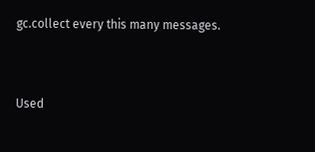gc.collect every this many messages.


Used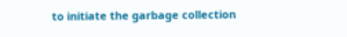to initiate the garbage collection